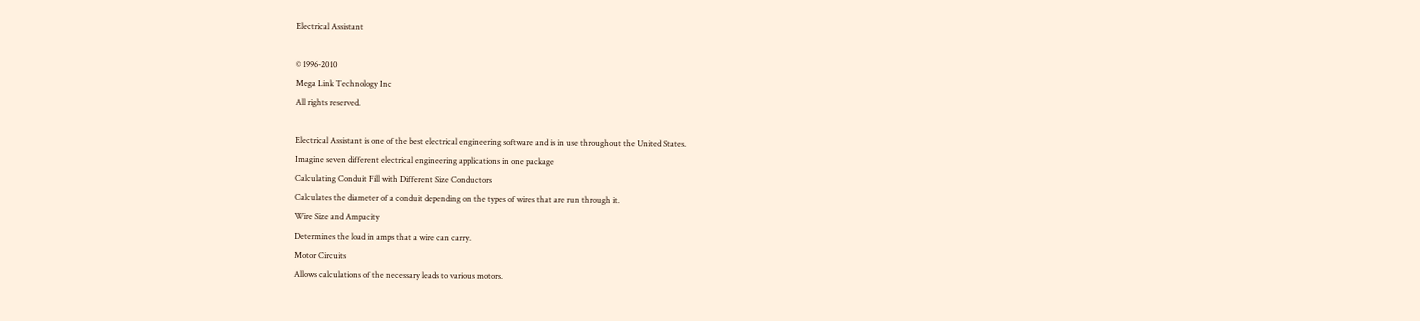Electrical Assistant

© 1996-2010
Mega Link Technology Inc
All rights reserved.

Electrical Assistant is one of the best electrical engineering software and is in use throughout the United States.
Imagine seven different electrical engineering applications in one package
Calculating Conduit Fill with Different Size Conductors
Calculates the diameter of a conduit depending on the types of wires that are run through it.
Wire Size and Ampacity
Determines the load in amps that a wire can carry.
Motor Circuits
Allows calculations of the necessary leads to various motors.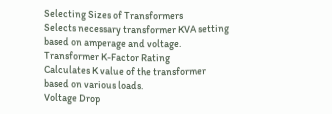Selecting Sizes of Transformers
Selects necessary transformer KVA setting based on amperage and voltage.
Transformer K-Factor Rating
Calculates K value of the transformer based on various loads.
Voltage Drop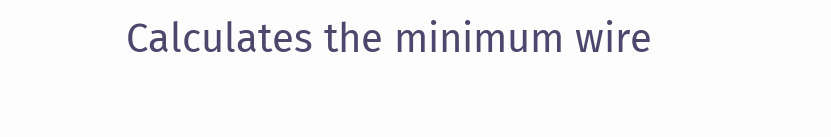Calculates the minimum wire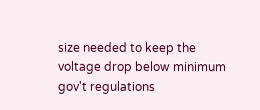size needed to keep the voltage drop below minimum gov't regulations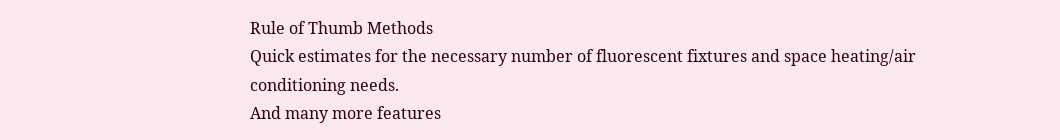Rule of Thumb Methods
Quick estimates for the necessary number of fluorescent fixtures and space heating/air conditioning needs.
And many more features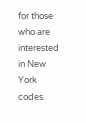for those who are interested in New York codes.